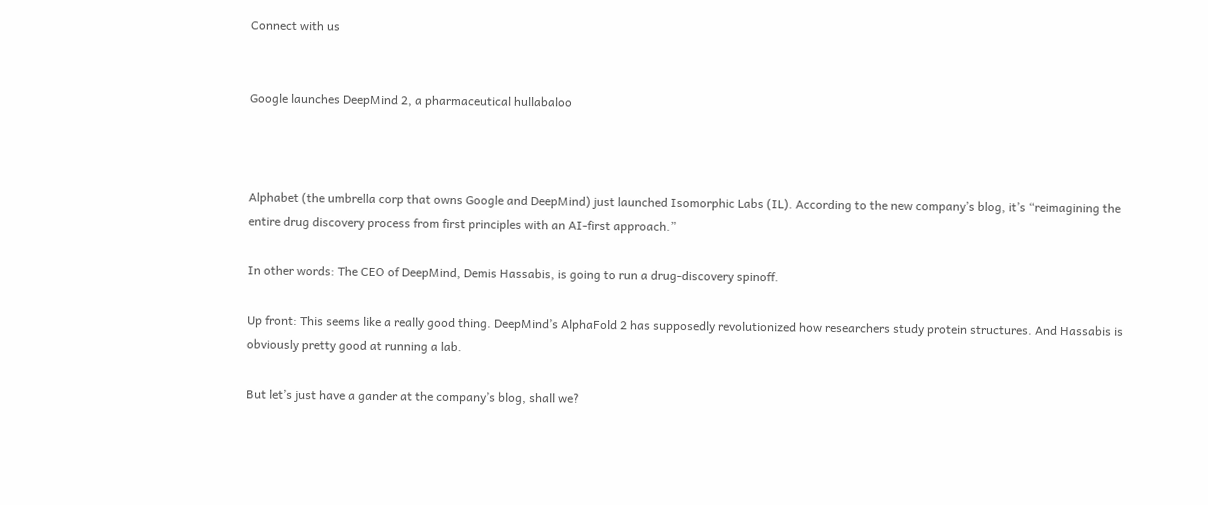Connect with us


Google launches DeepMind 2, a pharmaceutical hullabaloo



Alphabet (the umbrella corp that owns Google and DeepMind) just launched Isomorphic Labs (IL). According to the new company’s blog, it’s “reimagining the entire drug discovery process from first principles with an AI-first approach.”

In other words: The CEO of DeepMind, Demis Hassabis, is going to run a drug-discovery spinoff.

Up front: This seems like a really good thing. DeepMind’s AlphaFold 2 has supposedly revolutionized how researchers study protein structures. And Hassabis is obviously pretty good at running a lab.

But let’s just have a gander at the company’s blog, shall we?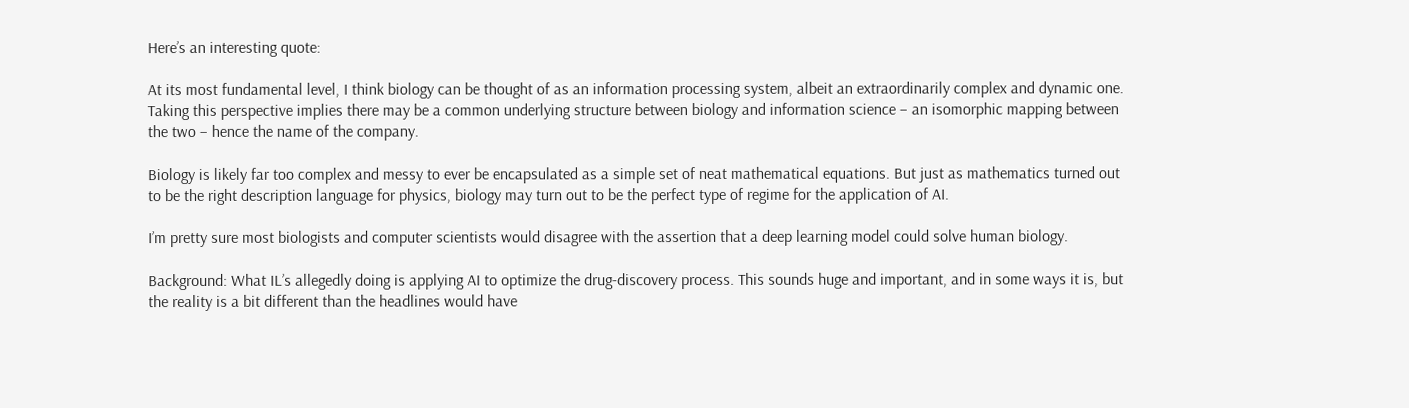Here’s an interesting quote:

At its most fundamental level, I think biology can be thought of as an information processing system, albeit an extraordinarily complex and dynamic one. Taking this perspective implies there may be a common underlying structure between biology and information science – an isomorphic mapping between the two – hence the name of the company.

Biology is likely far too complex and messy to ever be encapsulated as a simple set of neat mathematical equations. But just as mathematics turned out to be the right description language for physics, biology may turn out to be the perfect type of regime for the application of AI.

I’m pretty sure most biologists and computer scientists would disagree with the assertion that a deep learning model could solve human biology.

Background: What IL’s allegedly doing is applying AI to optimize the drug-discovery process. This sounds huge and important, and in some ways it is, but the reality is a bit different than the headlines would have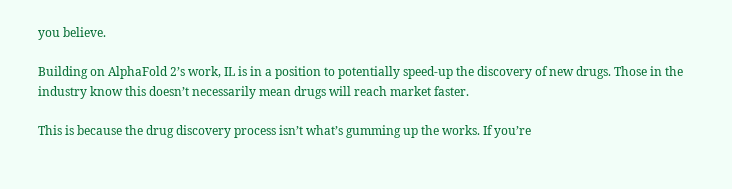you believe.

Building on AlphaFold 2’s work, IL is in a position to potentially speed-up the discovery of new drugs. Those in the industry know this doesn’t necessarily mean drugs will reach market faster.

This is because the drug discovery process isn’t what’s gumming up the works. If you’re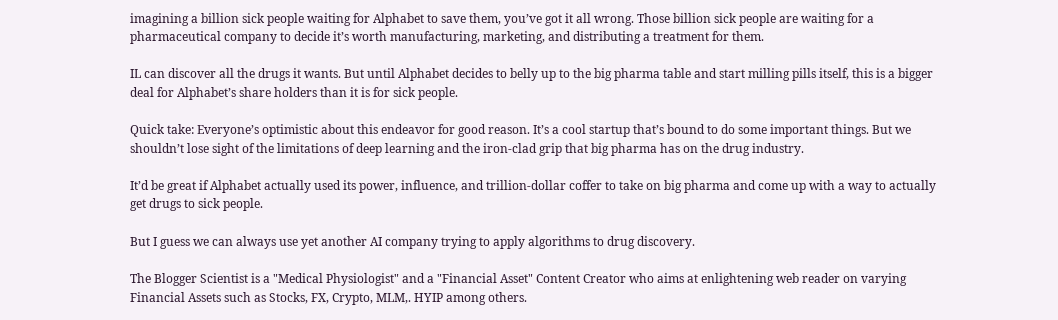imagining a billion sick people waiting for Alphabet to save them, you’ve got it all wrong. Those billion sick people are waiting for a pharmaceutical company to decide it’s worth manufacturing, marketing, and distributing a treatment for them.

IL can discover all the drugs it wants. But until Alphabet decides to belly up to the big pharma table and start milling pills itself, this is a bigger deal for Alphabet’s share holders than it is for sick people.

Quick take: Everyone’s optimistic about this endeavor for good reason. It’s a cool startup that’s bound to do some important things. But we shouldn’t lose sight of the limitations of deep learning and the iron-clad grip that big pharma has on the drug industry.

It’d be great if Alphabet actually used its power, influence, and trillion-dollar coffer to take on big pharma and come up with a way to actually get drugs to sick people.

But I guess we can always use yet another AI company trying to apply algorithms to drug discovery.

The Blogger Scientist is a "Medical Physiologist" and a "Financial Asset" Content Creator who aims at enlightening web reader on varying Financial Assets such as Stocks, FX, Crypto, MLM,. HYIP among others.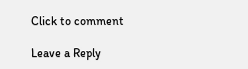Click to comment

Leave a Reply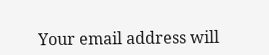Your email address will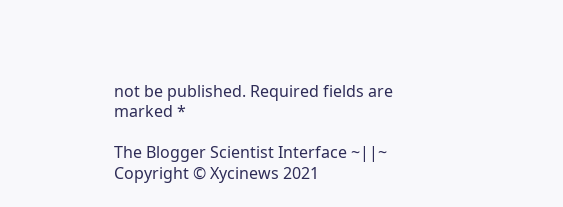not be published. Required fields are marked *

The Blogger Scientist Interface ~||~ Copyright © Xycinews 2021